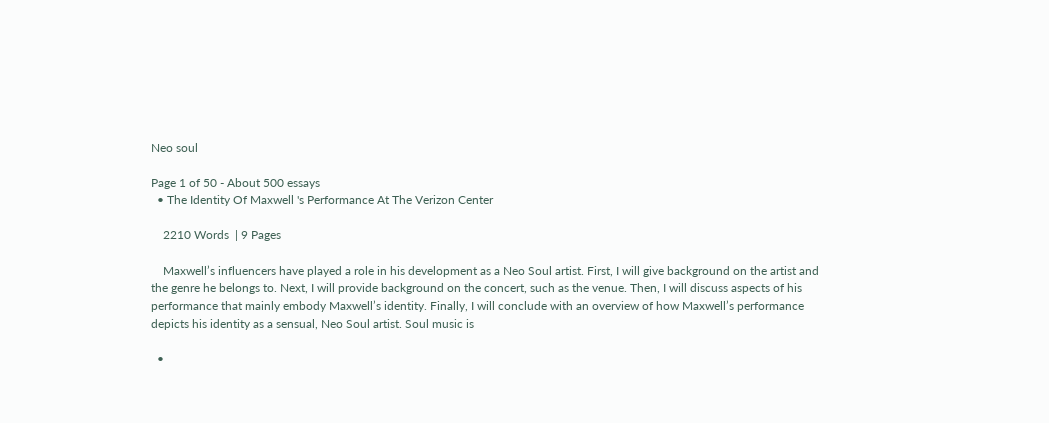Neo soul

Page 1 of 50 - About 500 essays
  • The Identity Of Maxwell 's Performance At The Verizon Center

    2210 Words  | 9 Pages

    Maxwell’s influencers have played a role in his development as a Neo Soul artist. First, I will give background on the artist and the genre he belongs to. Next, I will provide background on the concert, such as the venue. Then, I will discuss aspects of his performance that mainly embody Maxwell’s identity. Finally, I will conclude with an overview of how Maxwell’s performance depicts his identity as a sensual, Neo Soul artist. Soul music is

  •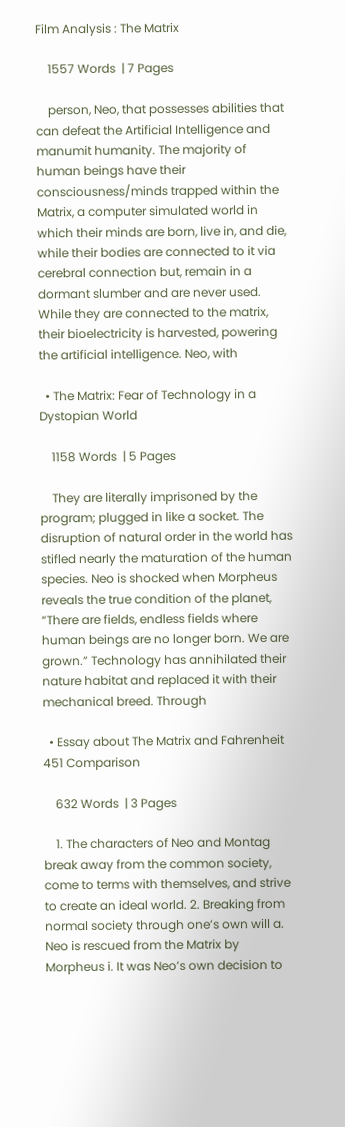Film Analysis : The Matrix

    1557 Words  | 7 Pages

    person, Neo, that possesses abilities that can defeat the Artificial Intelligence and manumit humanity. The majority of human beings have their consciousness/minds trapped within the Matrix, a computer simulated world in which their minds are born, live in, and die, while their bodies are connected to it via cerebral connection but, remain in a dormant slumber and are never used. While they are connected to the matrix, their bioelectricity is harvested, powering the artificial intelligence. Neo, with

  • The Matrix: Fear of Technology in a Dystopian World

    1158 Words  | 5 Pages

    They are literally imprisoned by the program; plugged in like a socket. The disruption of natural order in the world has stifled nearly the maturation of the human species. Neo is shocked when Morpheus reveals the true condition of the planet, “There are fields, endless fields where human beings are no longer born. We are grown.” Technology has annihilated their nature habitat and replaced it with their mechanical breed. Through

  • Essay about The Matrix and Fahrenheit 451 Comparison

    632 Words  | 3 Pages

    1. The characters of Neo and Montag break away from the common society, come to terms with themselves, and strive to create an ideal world. 2. Breaking from normal society through one’s own will a. Neo is rescued from the Matrix by Morpheus i. It was Neo’s own decision to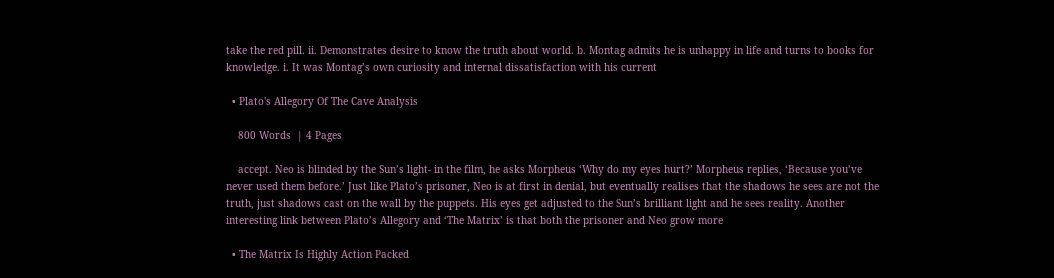take the red pill. ii. Demonstrates desire to know the truth about world. b. Montag admits he is unhappy in life and turns to books for knowledge. i. It was Montag’s own curiosity and internal dissatisfaction with his current

  • Plato's Allegory Of The Cave Analysis

    800 Words  | 4 Pages

    accept. Neo is blinded by the Sun’s light- in the film, he asks Morpheus ‘Why do my eyes hurt?’ Morpheus replies, ‘Because you’ve never used them before.’ Just like Plato’s prisoner, Neo is at first in denial, but eventually realises that the shadows he sees are not the truth, just shadows cast on the wall by the puppets. His eyes get adjusted to the Sun’s brilliant light and he sees reality. Another interesting link between Plato’s Allegory and ‘The Matrix’ is that both the prisoner and Neo grow more

  • The Matrix Is Highly Action Packed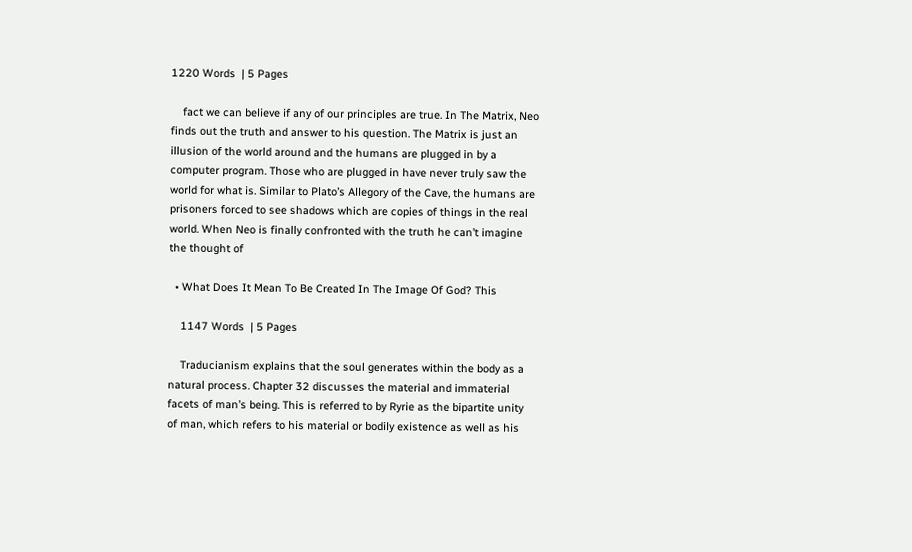1220 Words  | 5 Pages

    fact we can believe if any of our principles are true. In The Matrix, Neo finds out the truth and answer to his question. The Matrix is just an illusion of the world around and the humans are plugged in by a computer program. Those who are plugged in have never truly saw the world for what is. Similar to Plato’s Allegory of the Cave, the humans are prisoners forced to see shadows which are copies of things in the real world. When Neo is finally confronted with the truth he can’t imagine the thought of

  • What Does It Mean To Be Created In The Image Of God? This

    1147 Words  | 5 Pages

    Traducianism explains that the soul generates within the body as a natural process. Chapter 32 discusses the material and immaterial facets of man’s being. This is referred to by Ryrie as the bipartite unity of man, which refers to his material or bodily existence as well as his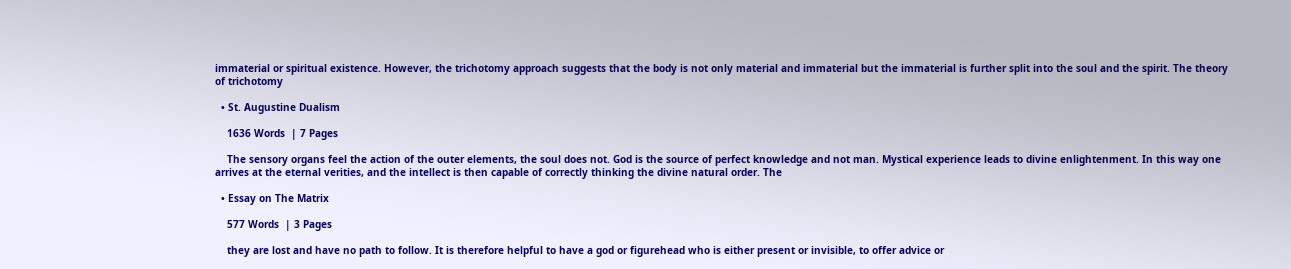immaterial or spiritual existence. However, the trichotomy approach suggests that the body is not only material and immaterial but the immaterial is further split into the soul and the spirit. The theory of trichotomy

  • St. Augustine Dualism

    1636 Words  | 7 Pages

    The sensory organs feel the action of the outer elements, the soul does not. God is the source of perfect knowledge and not man. Mystical experience leads to divine enlightenment. In this way one arrives at the eternal verities, and the intellect is then capable of correctly thinking the divine natural order. The

  • Essay on The Matrix

    577 Words  | 3 Pages

    they are lost and have no path to follow. It is therefore helpful to have a god or figurehead who is either present or invisible, to offer advice or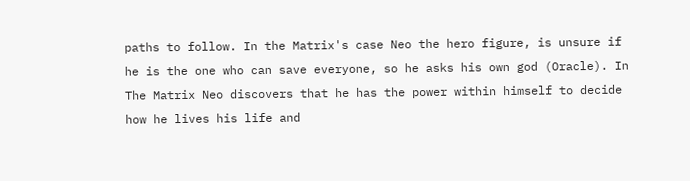paths to follow. In the Matrix's case Neo the hero figure, is unsure if he is the one who can save everyone, so he asks his own god (Oracle). In The Matrix Neo discovers that he has the power within himself to decide how he lives his life and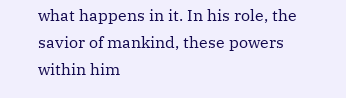what happens in it. In his role, the savior of mankind, these powers within him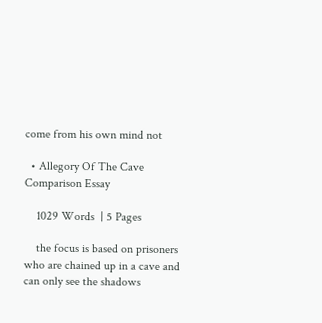come from his own mind not

  • Allegory Of The Cave Comparison Essay

    1029 Words  | 5 Pages

    the focus is based on prisoners who are chained up in a cave and can only see the shadows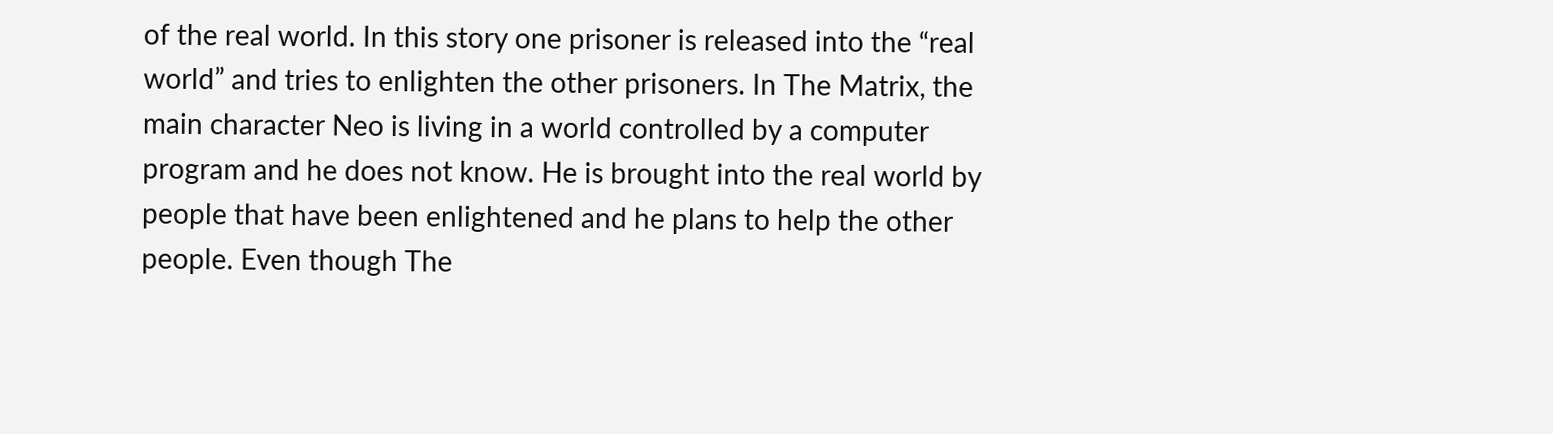of the real world. In this story one prisoner is released into the “real world” and tries to enlighten the other prisoners. In The Matrix, the main character Neo is living in a world controlled by a computer program and he does not know. He is brought into the real world by people that have been enlightened and he plans to help the other people. Even though The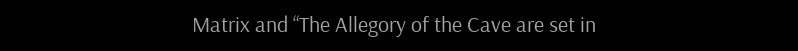Matrix and “The Allegory of the Cave are set in